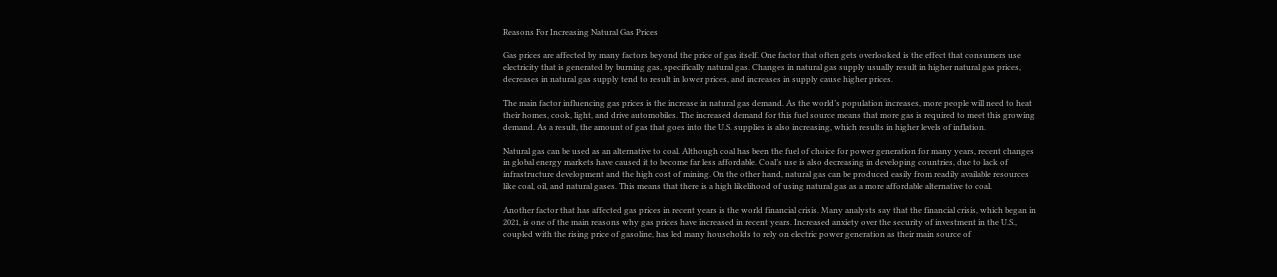Reasons For Increasing Natural Gas Prices

Gas prices are affected by many factors beyond the price of gas itself. One factor that often gets overlooked is the effect that consumers use electricity that is generated by burning gas, specifically natural gas. Changes in natural gas supply usually result in higher natural gas prices, decreases in natural gas supply tend to result in lower prices, and increases in supply cause higher prices.

The main factor influencing gas prices is the increase in natural gas demand. As the world’s population increases, more people will need to heat their homes, cook, light, and drive automobiles. The increased demand for this fuel source means that more gas is required to meet this growing demand. As a result, the amount of gas that goes into the U.S. supplies is also increasing, which results in higher levels of inflation.

Natural gas can be used as an alternative to coal. Although coal has been the fuel of choice for power generation for many years, recent changes in global energy markets have caused it to become far less affordable. Coal’s use is also decreasing in developing countries, due to lack of infrastructure development and the high cost of mining. On the other hand, natural gas can be produced easily from readily available resources like coal, oil, and natural gases. This means that there is a high likelihood of using natural gas as a more affordable alternative to coal.

Another factor that has affected gas prices in recent years is the world financial crisis. Many analysts say that the financial crisis, which began in 2021, is one of the main reasons why gas prices have increased in recent years. Increased anxiety over the security of investment in the U.S., coupled with the rising price of gasoline, has led many households to rely on electric power generation as their main source of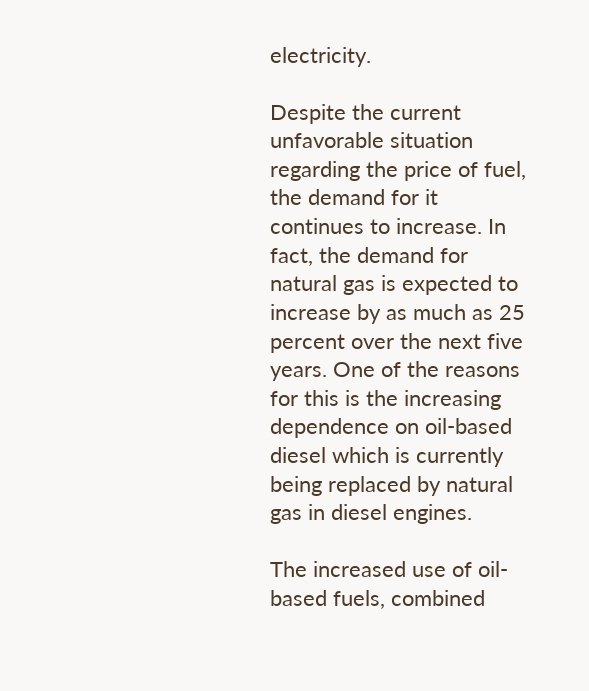electricity.

Despite the current unfavorable situation regarding the price of fuel, the demand for it continues to increase. In fact, the demand for natural gas is expected to increase by as much as 25 percent over the next five years. One of the reasons for this is the increasing dependence on oil-based diesel which is currently being replaced by natural gas in diesel engines.

The increased use of oil-based fuels, combined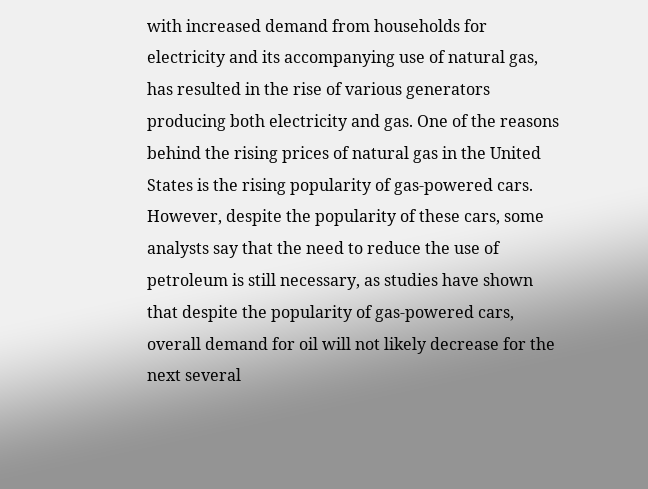with increased demand from households for electricity and its accompanying use of natural gas, has resulted in the rise of various generators producing both electricity and gas. One of the reasons behind the rising prices of natural gas in the United States is the rising popularity of gas-powered cars. However, despite the popularity of these cars, some analysts say that the need to reduce the use of petroleum is still necessary, as studies have shown that despite the popularity of gas-powered cars, overall demand for oil will not likely decrease for the next several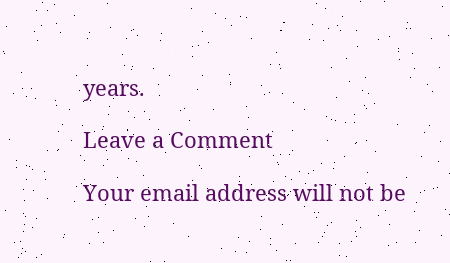years.

Leave a Comment

Your email address will not be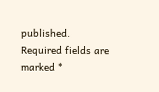published. Required fields are marked *